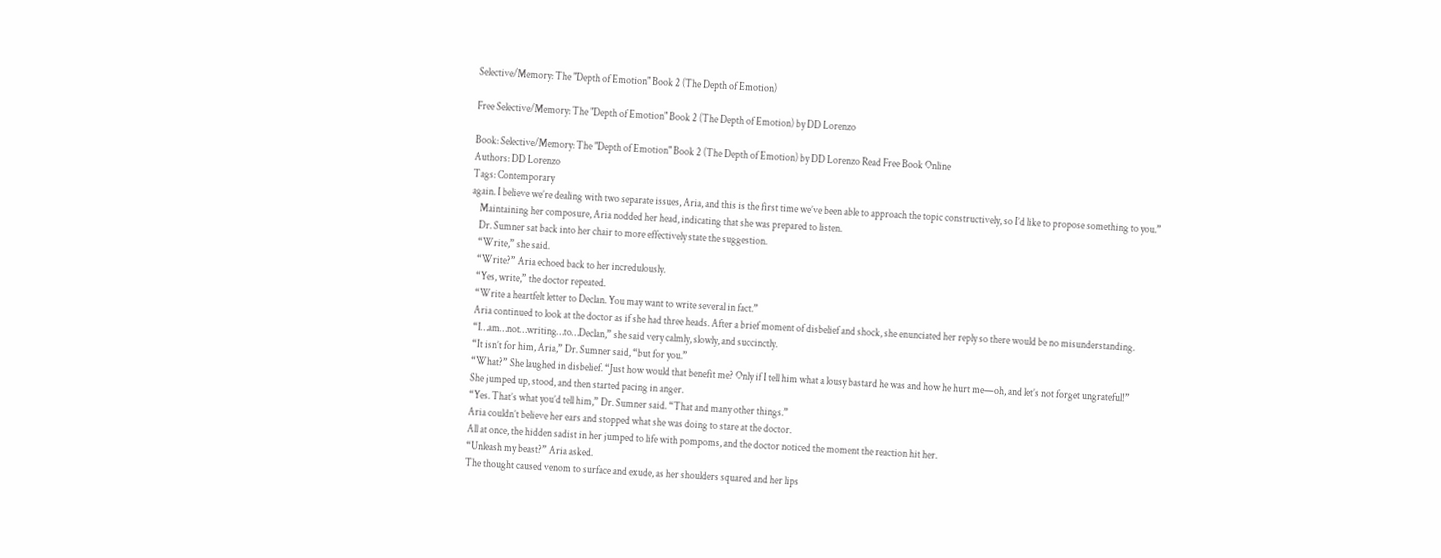Selective/Memory: The "Depth of Emotion" Book 2 (The Depth of Emotion)

Free Selective/Memory: The "Depth of Emotion" Book 2 (The Depth of Emotion) by DD Lorenzo

Book: Selective/Memory: The "Depth of Emotion" Book 2 (The Depth of Emotion) by DD Lorenzo Read Free Book Online
Authors: DD Lorenzo
Tags: Contemporary
again. I believe we’re dealing with two separate issues, Aria, and this is the first time we’ve been able to approach the topic constructively, so I’d like to propose something to you.”
    Maintaining her composure, Aria nodded her head, indicating that she was prepared to listen.
    Dr. Sumner sat back into her chair to more effectively state the suggestion.
    “Write,” she said.
    “Write?” Aria echoed back to her incredulously.
    “Yes, write,” the doctor repeated.
    “Write a heartfelt letter to Declan. You may want to write several in fact.”
    Aria continued to look at the doctor as if she had three heads. After a brief moment of disbelief and shock, she enunciated her reply so there would be no misunderstanding.
    “I…am…not…writing…to…Declan,” she said very calmly, slowly, and succinctly.
    “It isn’t for him, Aria,” Dr. Sumner said, “but for you.”
    “What?” She laughed in disbelief. “Just how would that benefit me? Only if I tell him what a lousy bastard he was and how he hurt me—oh, and let’s not forget ungrateful!”
    She jumped up, stood, and then started pacing in anger.
    “Yes. That’s what you’d tell him,” Dr. Sumner said. “That and many other things.”
    Aria couldn’t believe her ears and stopped what she was doing to stare at the doctor.
    All at once, the hidden sadist in her jumped to life with pompoms, and the doctor noticed the moment the reaction hit her.
    “Unleash my beast?” Aria asked.
    The thought caused venom to surface and exude, as her shoulders squared and her lips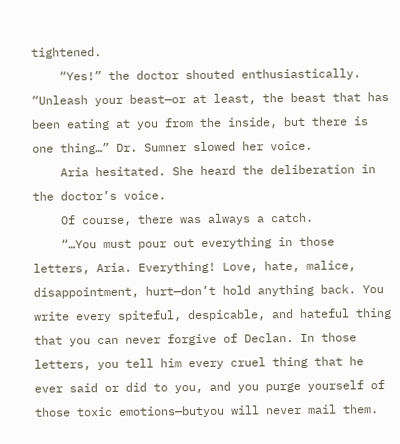tightened.
    “Yes!” the doctor shouted enthusiastically. “Unleash your beast—or at least, the beast that has been eating at you from the inside, but there is one thing…” Dr. Sumner slowed her voice.
    Aria hesitated. She heard the deliberation in the doctor’s voice.
    Of course, there was always a catch.
    “…You must pour out everything in those letters, Aria. Everything! Love, hate, malice, disappointment, hurt—don’t hold anything back. You write every spiteful, despicable, and hateful thing that you can never forgive of Declan. In those letters, you tell him every cruel thing that he ever said or did to you, and you purge yourself of those toxic emotions—butyou will never mail them.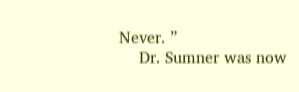Never. ”
    Dr. Sumner was now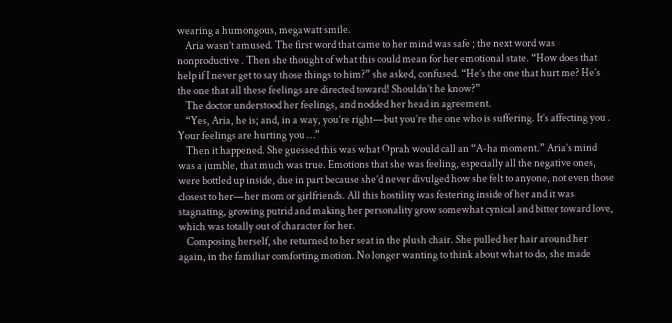wearing a humongous, megawatt smile.
    Aria wasn’t amused. The first word that came to her mind was safe ; the next word was nonproductive . Then she thought of what this could mean for her emotional state. “How does that help if I never get to say those things to him?” she asked, confused. “He’s the one that hurt me? He’s the one that all these feelings are directed toward! Shouldn’t he know?”
    The doctor understood her feelings, and nodded her head in agreement.
    “Yes, Aria, he is; and, in a way, you’re right—but you’re the one who is suffering. It’s affecting you . Your feelings are hurting you …”
    Then it happened. She guessed this was what Oprah would call an “A-ha moment.” Aria’s mind was a jumble, that much was true. Emotions that she was feeling, especially all the negative ones, were bottled up inside, due in part because she’d never divulged how she felt to anyone, not even those closest to her—her mom or girlfriends. All this hostility was festering inside of her and it was stagnating, growing putrid and making her personality grow somewhat cynical and bitter toward love, which was totally out of character for her.
    Composing herself, she returned to her seat in the plush chair. She pulled her hair around her again, in the familiar comforting motion. No longer wanting to think about what to do, she made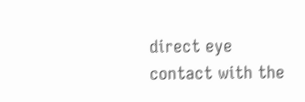direct eye contact with the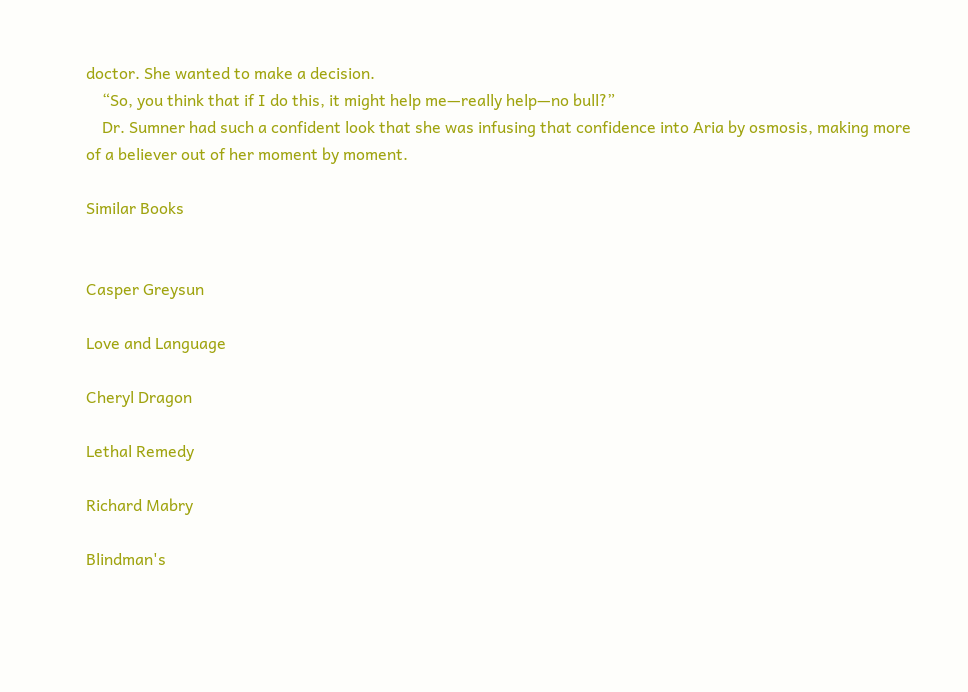doctor. She wanted to make a decision.
    “So, you think that if I do this, it might help me—really help—no bull?”
    Dr. Sumner had such a confident look that she was infusing that confidence into Aria by osmosis, making more of a believer out of her moment by moment.

Similar Books


Casper Greysun

Love and Language

Cheryl Dragon

Lethal Remedy

Richard Mabry

Blindman's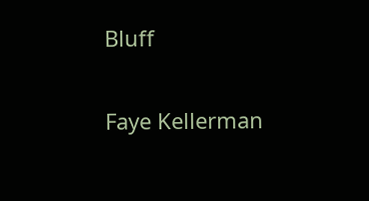Bluff

Faye Kellerman